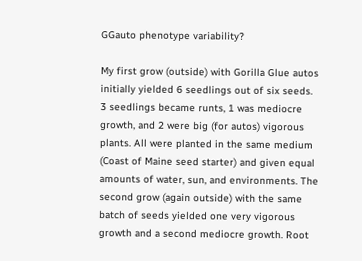GGauto phenotype variability?

My first grow (outside) with Gorilla Glue autos initially yielded 6 seedlings out of six seeds. 3 seedlings became runts, 1 was mediocre growth, and 2 were big (for autos) vigorous plants. All were planted in the same medium (Coast of Maine seed starter) and given equal amounts of water, sun, and environments. The second grow (again outside) with the same batch of seeds yielded one very vigorous growth and a second mediocre growth. Root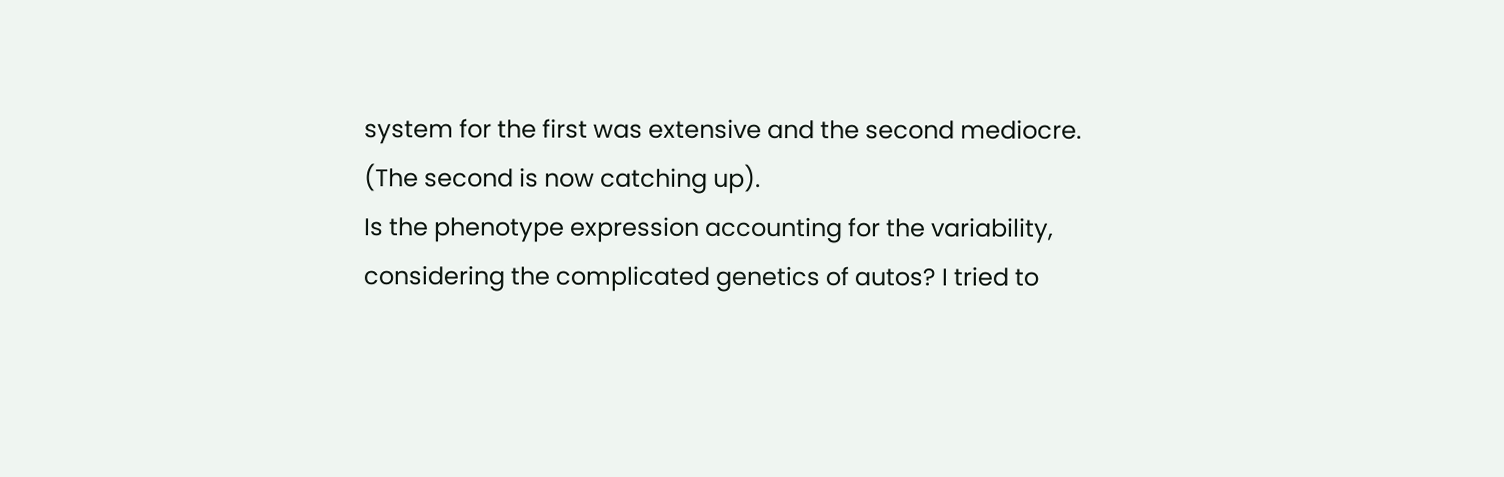system for the first was extensive and the second mediocre. (The second is now catching up).
Is the phenotype expression accounting for the variability, considering the complicated genetics of autos? I tried to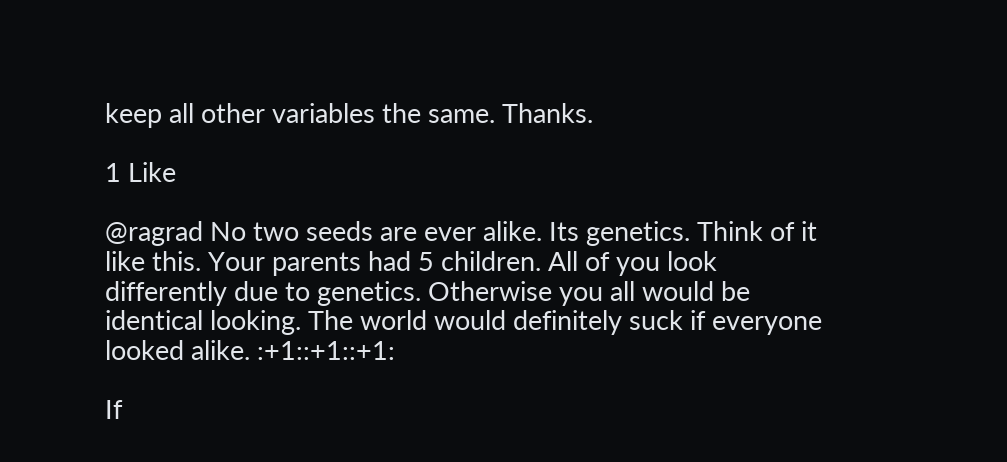keep all other variables the same. Thanks.

1 Like

@ragrad No two seeds are ever alike. Its genetics. Think of it like this. Your parents had 5 children. All of you look differently due to genetics. Otherwise you all would be identical looking. The world would definitely suck if everyone looked alike. :+1::+1::+1:

If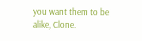you want them to be alike, Clone.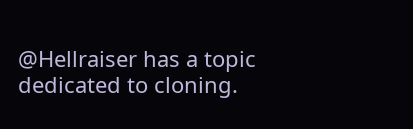@Hellraiser has a topic dedicated to cloning.